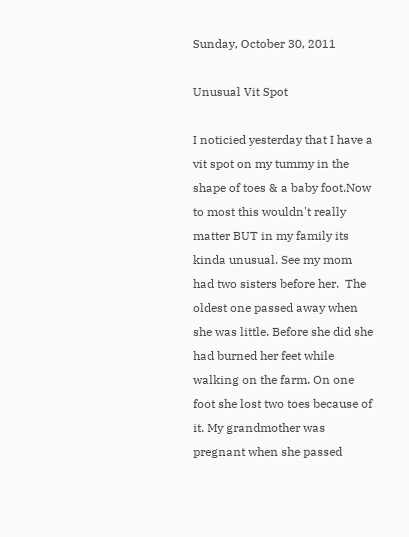Sunday, October 30, 2011

Unusual Vit Spot

I noticied yesterday that I have a vit spot on my tummy in the shape of toes & a baby foot.Now to most this wouldn't really matter BUT in my family its kinda unusual. See my mom had two sisters before her.  The oldest one passed away when she was little. Before she did she had burned her feet while walking on the farm. On one foot she lost two toes because of it. My grandmother was pregnant when she passed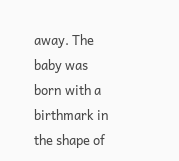away. The baby was born with a birthmark in the shape of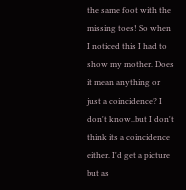the same foot with the missing toes! So when I noticed this I had to show my mother. Does it mean anything or just a coincidence? I don't know..but I don't think its a coincidence either. I'd get a picture but as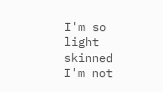I'm so light skinned I'm not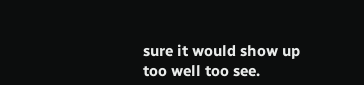sure it would show up too well too see.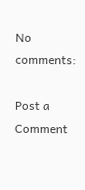No comments:

Post a Comment